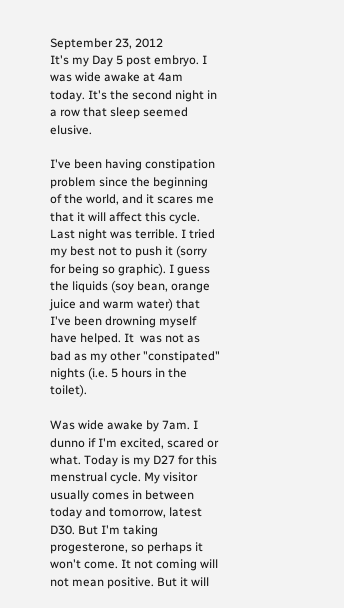September 23, 2012
It's my Day 5 post embryo. I was wide awake at 4am today. It's the second night in a row that sleep seemed elusive.

I've been having constipation problem since the beginning of the world, and it scares me that it will affect this cycle. Last night was terrible. I tried my best not to push it (sorry for being so graphic). I guess the liquids (soy bean, orange juice and warm water) that I've been drowning myself have helped. It  was not as bad as my other "constipated" nights (i.e. 5 hours in the toilet).

Was wide awake by 7am. I dunno if I'm excited, scared or what. Today is my D27 for this menstrual cycle. My visitor usually comes in between today and tomorrow, latest D30. But I'm taking progesterone, so perhaps it won't come. It not coming will not mean positive. But it will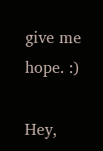give me hope. :)

Hey,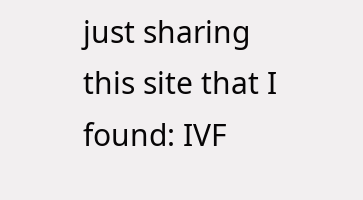just sharing this site that I found: IVF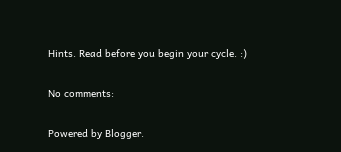Hints. Read before you begin your cycle. :)

No comments:

Powered by Blogger.